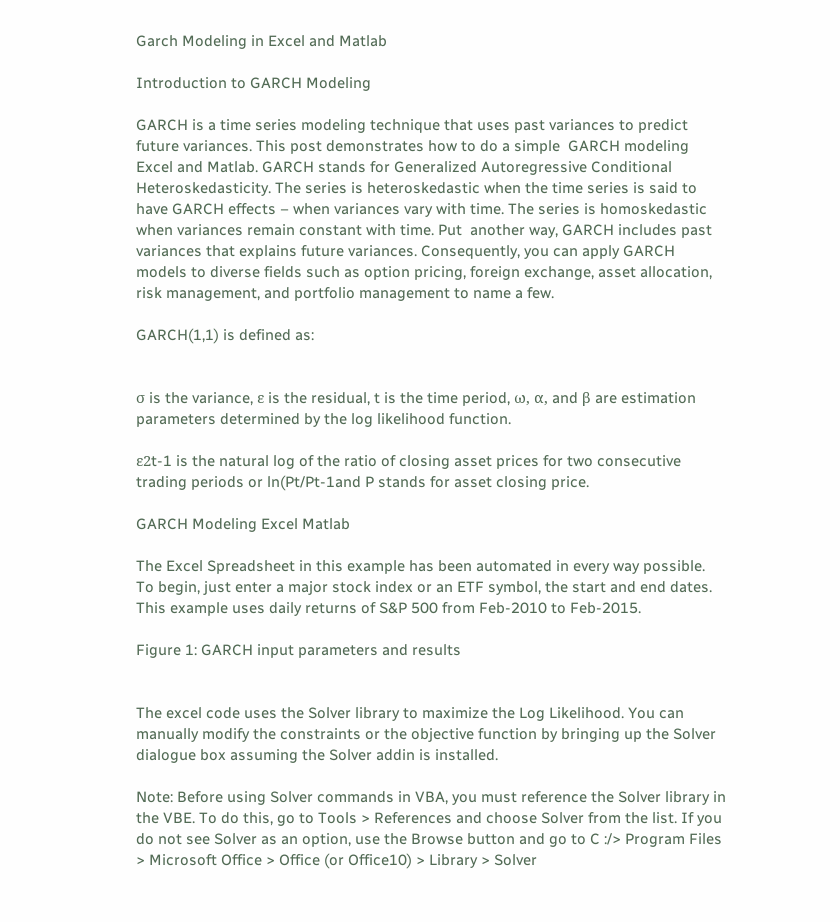Garch Modeling in Excel and Matlab

Introduction to GARCH Modeling

GARCH is a time series modeling technique that uses past variances to predict future variances. This post demonstrates how to do a simple  GARCH modeling Excel and Matlab. GARCH stands for Generalized Autoregressive Conditional Heteroskedasticity. The series is heteroskedastic when the time series is said to have GARCH effects – when variances vary with time. The series is homoskedastic when variances remain constant with time. Put  another way, GARCH includes past variances that explains future variances. Consequently, you can apply GARCH models to diverse fields such as option pricing, foreign exchange, asset allocation, risk management, and portfolio management to name a few.

GARCH(1,1) is defined as:


σ is the variance, ε is the residual, t is the time period, ω, α, and β are estimation parameters determined by the log likelihood function.

ε2t-1 is the natural log of the ratio of closing asset prices for two consecutive trading periods or ln(Pt/Pt-1and P stands for asset closing price.

GARCH Modeling Excel Matlab

The Excel Spreadsheet in this example has been automated in every way possible. To begin, just enter a major stock index or an ETF symbol, the start and end dates. This example uses daily returns of S&P 500 from Feb-2010 to Feb-2015.

Figure 1: GARCH input parameters and results


The excel code uses the Solver library to maximize the Log Likelihood. You can manually modify the constraints or the objective function by bringing up the Solver dialogue box assuming the Solver addin is installed.

Note: Before using Solver commands in VBA, you must reference the Solver library in the VBE. To do this, go to Tools > References and choose Solver from the list. If you do not see Solver as an option, use the Browse button and go to C :/> Program Files > Microsoft Office > Office (or Office10) > Library > Solver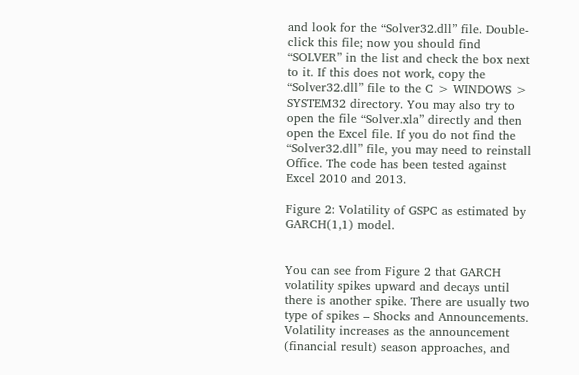and look for the “Solver32.dll” file. Double-click this file; now you should find “SOLVER” in the list and check the box next to it. If this does not work, copy the “Solver32.dll” file to the C > WINDOWS > SYSTEM32 directory. You may also try to open the file “Solver.xla” directly and then open the Excel file. If you do not find the “Solver32.dll” file, you may need to reinstall Office. The code has been tested against Excel 2010 and 2013.

Figure 2: Volatility of GSPC as estimated by GARCH(1,1) model.


You can see from Figure 2 that GARCH volatility spikes upward and decays until there is another spike. There are usually two type of spikes – Shocks and Announcements. Volatility increases as the announcement (financial result) season approaches, and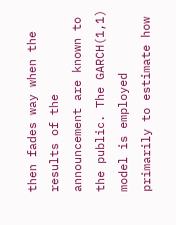then fades way when the results of the announcement are known to the public. The GARCH(1,1) model is employed primarily to estimate how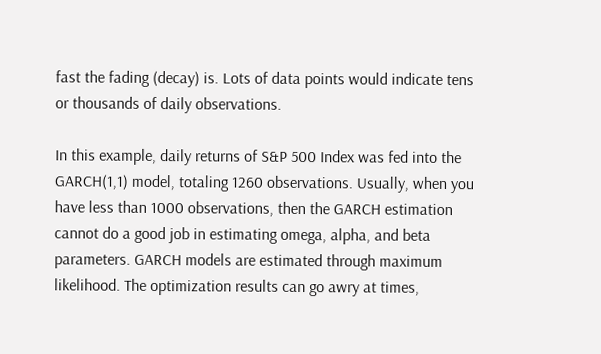fast the fading (decay) is. Lots of data points would indicate tens or thousands of daily observations.

In this example, daily returns of S&P 500 Index was fed into the GARCH(1,1) model, totaling 1260 observations. Usually, when you have less than 1000 observations, then the GARCH estimation cannot do a good job in estimating omega, alpha, and beta parameters. GARCH models are estimated through maximum likelihood. The optimization results can go awry at times,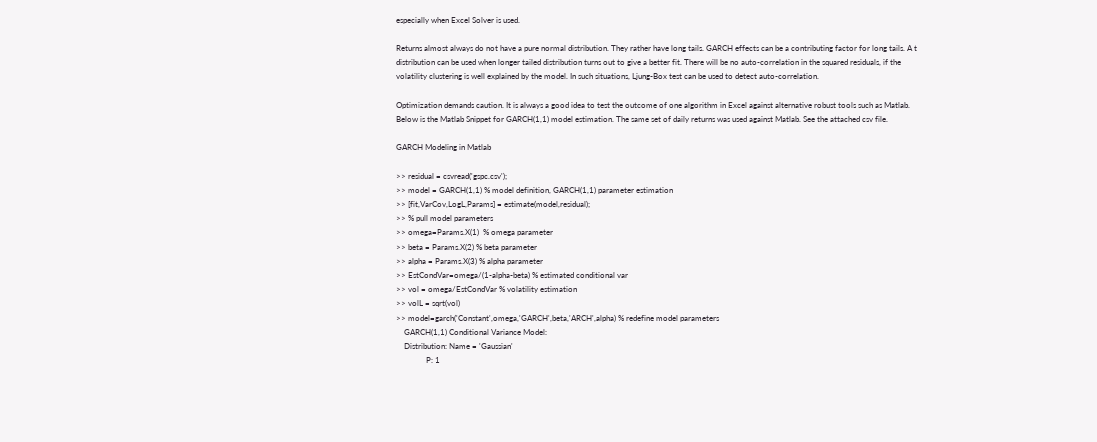especially when Excel Solver is used.

Returns almost always do not have a pure normal distribution. They rather have long tails. GARCH effects can be a contributing factor for long tails. A t distribution can be used when longer tailed distribution turns out to give a better fit. There will be no auto-correlation in the squared residuals, if the volatility clustering is well explained by the model. In such situations, Ljung-Box test can be used to detect auto-correlation.

Optimization demands caution. It is always a good idea to test the outcome of one algorithm in Excel against alternative robust tools such as Matlab. Below is the Matlab Snippet for GARCH(1,1) model estimation. The same set of daily returns was used against Matlab. See the attached csv file.

GARCH Modeling in Matlab

>> residual = csvread('gspc.csv');
>> model = GARCH(1,1) % model definition, GARCH(1,1) parameter estimation
>> [fit,VarCov,LogL,Params] = estimate(model,residual);
>> % pull model parameters
>> omega=Params.X(1)  % omega parameter
>> beta = Params.X(2) % beta parameter
>> alpha = Params.X(3) % alpha parameter
>> EstCondVar=omega/(1-alpha-beta) % estimated conditional var
>> vol = omega/EstCondVar % volatility estimation
>> volL = sqrt(vol)
>> model=garch('Constant',omega,'GARCH',beta,'ARCH',alpha) % redefine model parameters
    GARCH(1,1) Conditional Variance Model:
    Distribution: Name = 'Gaussian'
               P: 1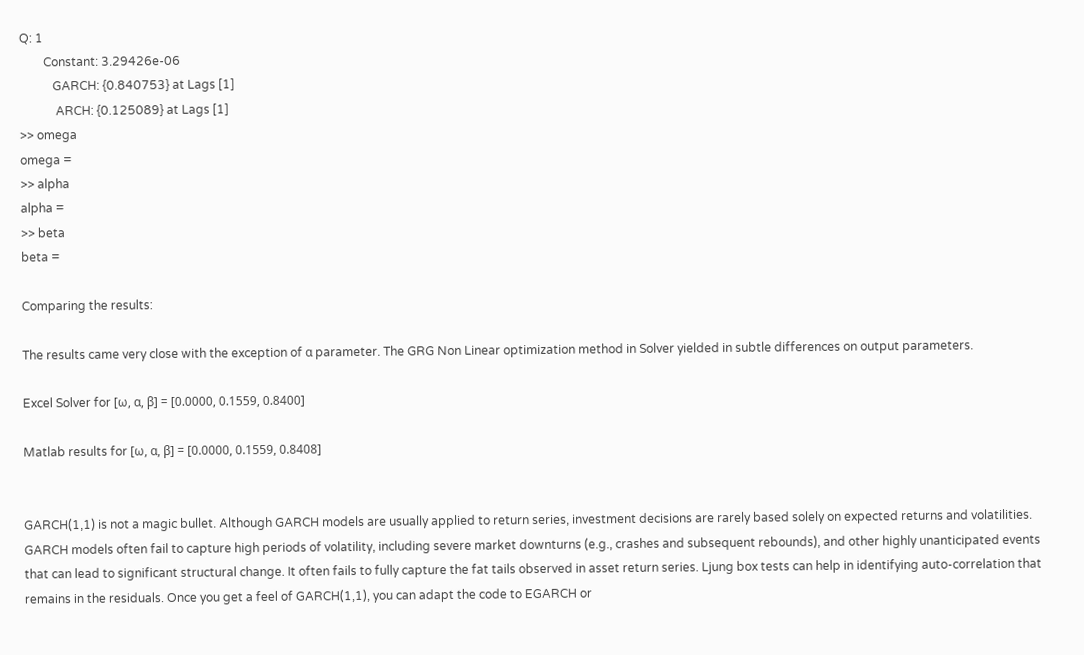Q: 1
        Constant: 3.29426e-06
           GARCH: {0.840753} at Lags [1]
            ARCH: {0.125089} at Lags [1]
>> omega
omega =
>> alpha
alpha =
>> beta
beta =

Comparing the results:

The results came very close with the exception of α parameter. The GRG Non Linear optimization method in Solver yielded in subtle differences on output parameters.

Excel Solver for [ω, α, β] = [0.0000, 0.1559, 0.8400]

Matlab results for [ω, α, β] = [0.0000, 0.1559, 0.8408]


GARCH(1,1) is not a magic bullet. Although GARCH models are usually applied to return series, investment decisions are rarely based solely on expected returns and volatilities. GARCH models often fail to capture high periods of volatility, including severe market downturns (e.g., crashes and subsequent rebounds), and other highly unanticipated events that can lead to significant structural change. It often fails to fully capture the fat tails observed in asset return series. Ljung box tests can help in identifying auto-correlation that remains in the residuals. Once you get a feel of GARCH(1,1), you can adapt the code to EGARCH or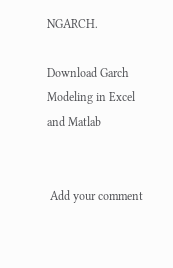NGARCH.

Download Garch Modeling in Excel and Matlab


 Add your comment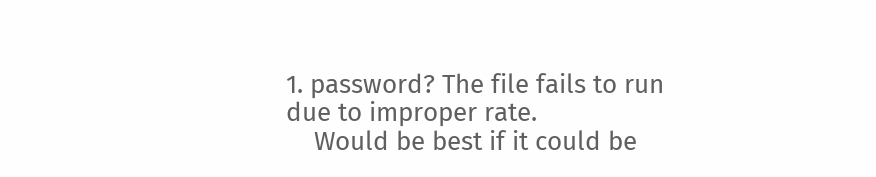1. password? The file fails to run due to improper rate.
    Would be best if it could be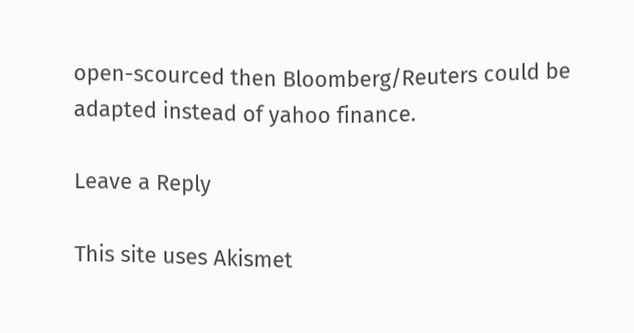open-scourced then Bloomberg/Reuters could be adapted instead of yahoo finance.

Leave a Reply

This site uses Akismet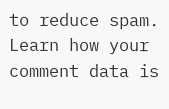to reduce spam. Learn how your comment data is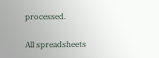processed.

All spreadsheets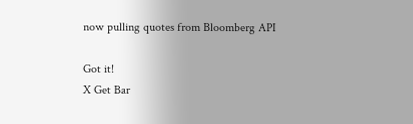now pulling quotes from Bloomberg API

Got it!
X Get Bar